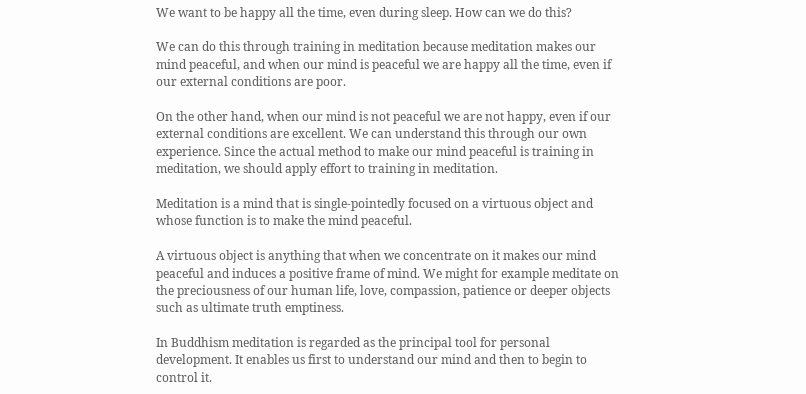We want to be happy all the time, even during sleep. How can we do this?

We can do this through training in meditation because meditation makes our mind peaceful, and when our mind is peaceful we are happy all the time, even if our external conditions are poor.

On the other hand, when our mind is not peaceful we are not happy, even if our external conditions are excellent. We can understand this through our own experience. Since the actual method to make our mind peaceful is training in meditation, we should apply effort to training in meditation.

Meditation is a mind that is single-pointedly focused on a virtuous object and whose function is to make the mind peaceful.

A virtuous object is anything that when we concentrate on it makes our mind peaceful and induces a positive frame of mind. We might for example meditate on the preciousness of our human life, love, compassion, patience or deeper objects such as ultimate truth emptiness.

In Buddhism meditation is regarded as the principal tool for personal development. It enables us first to understand our mind and then to begin to control it.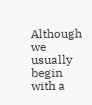Although we usually begin with a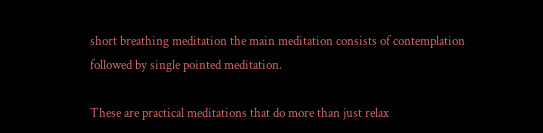short breathing meditation the main meditation consists of contemplation followed by single pointed meditation.

These are practical meditations that do more than just relax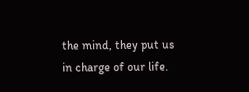the mind, they put us in charge of our life.